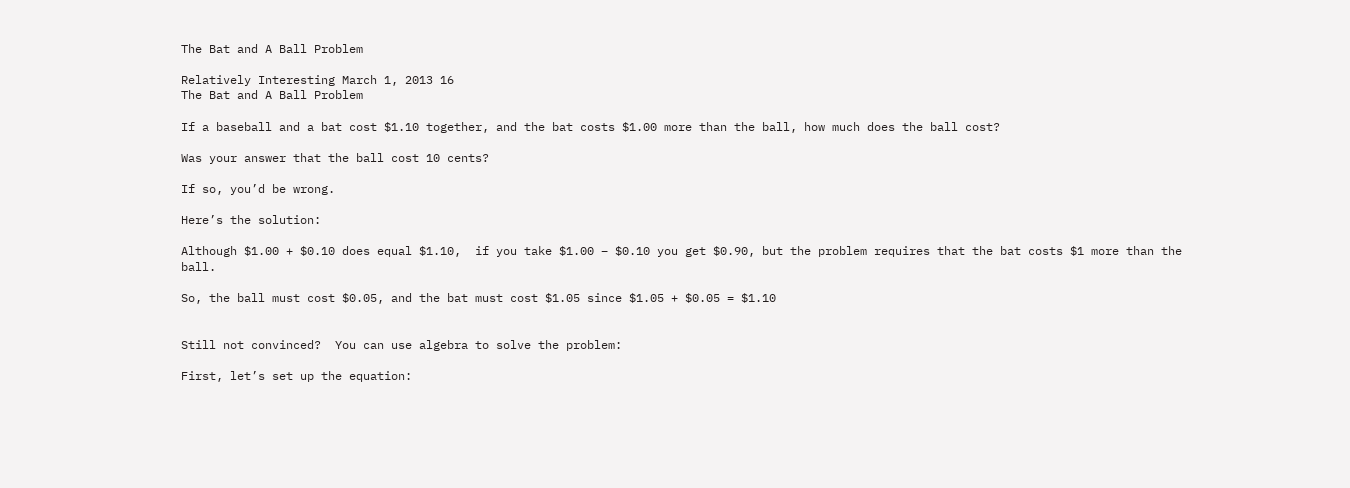The Bat and A Ball Problem

Relatively Interesting March 1, 2013 16
The Bat and A Ball Problem

If a baseball and a bat cost $1.10 together, and the bat costs $1.00 more than the ball, how much does the ball cost?

Was your answer that the ball cost 10 cents?

If so, you’d be wrong.

Here’s the solution:

Although $1.00 + $0.10 does equal $1.10,  if you take $1.00 – $0.10 you get $0.90, but the problem requires that the bat costs $1 more than the ball.

So, the ball must cost $0.05, and the bat must cost $1.05 since $1.05 + $0.05 = $1.10


Still not convinced?  You can use algebra to solve the problem:

First, let’s set up the equation: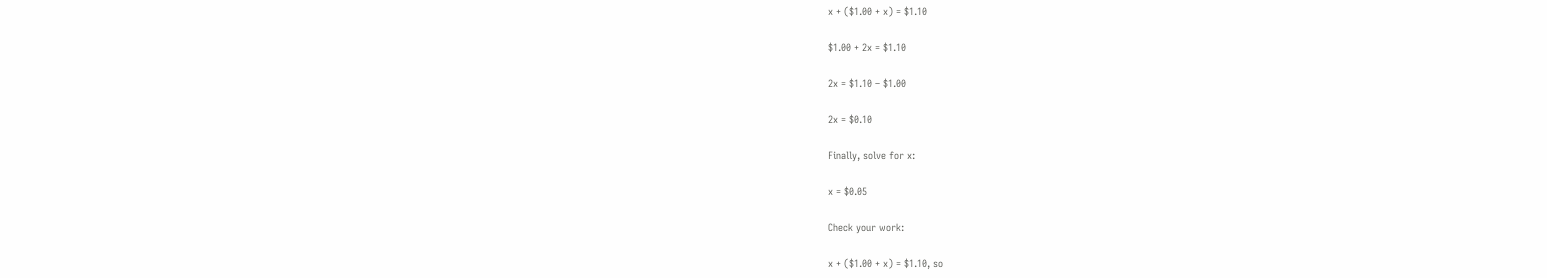x + ($1.00 + x) = $1.10

$1.00 + 2x = $1.10

2x = $1.10 – $1.00

2x = $0.10

Finally, solve for x:

x = $0.05

Check your work:

x + ($1.00 + x) = $1.10, so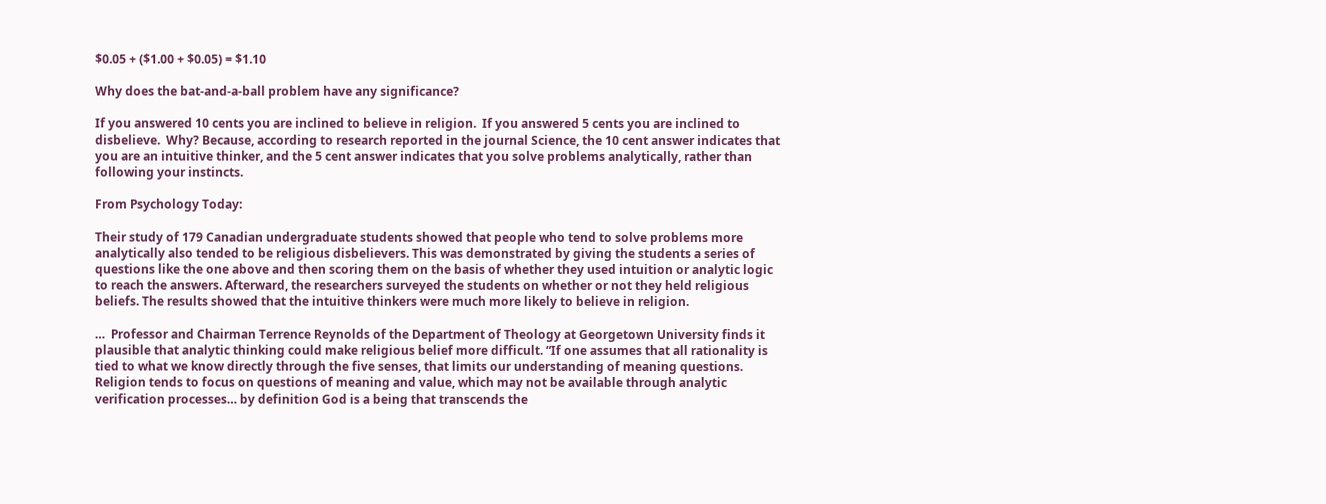$0.05 + ($1.00 + $0.05) = $1.10

Why does the bat-and-a-ball problem have any significance?

If you answered 10 cents you are inclined to believe in religion.  If you answered 5 cents you are inclined to disbelieve.  Why? Because, according to research reported in the journal Science, the 10 cent answer indicates that you are an intuitive thinker, and the 5 cent answer indicates that you solve problems analytically, rather than following your instincts.

From Psychology Today:

Their study of 179 Canadian undergraduate students showed that people who tend to solve problems more analytically also tended to be religious disbelievers. This was demonstrated by giving the students a series of questions like the one above and then scoring them on the basis of whether they used intuition or analytic logic to reach the answers. Afterward, the researchers surveyed the students on whether or not they held religious beliefs. The results showed that the intuitive thinkers were much more likely to believe in religion.

…  Professor and Chairman Terrence Reynolds of the Department of Theology at Georgetown University finds it plausible that analytic thinking could make religious belief more difficult. “If one assumes that all rationality is tied to what we know directly through the five senses, that limits our understanding of meaning questions. Religion tends to focus on questions of meaning and value, which may not be available through analytic verification processes… by definition God is a being that transcends the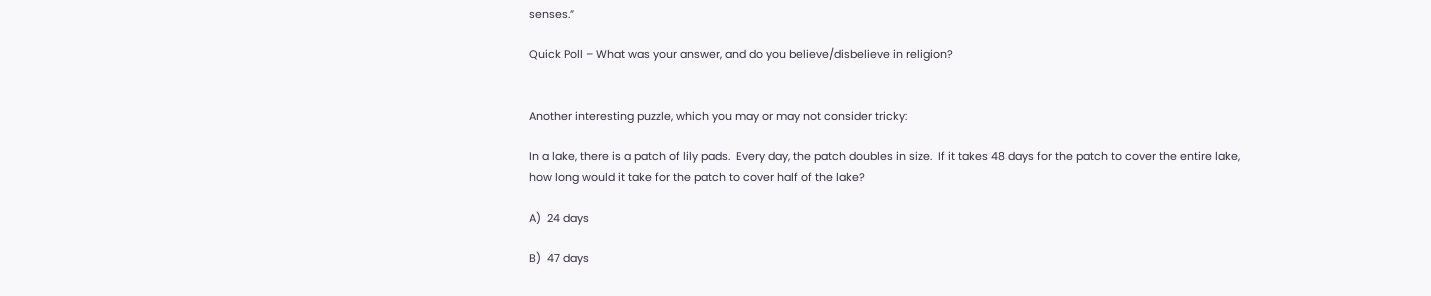senses.”

Quick Poll – What was your answer, and do you believe/disbelieve in religion?


Another interesting puzzle, which you may or may not consider tricky:

In a lake, there is a patch of lily pads.  Every day, the patch doubles in size.  If it takes 48 days for the patch to cover the entire lake, how long would it take for the patch to cover half of the lake?

A)  24 days

B)  47 days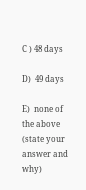C ) 48 days

D)  49 days

E)  none of the above (state your answer and why)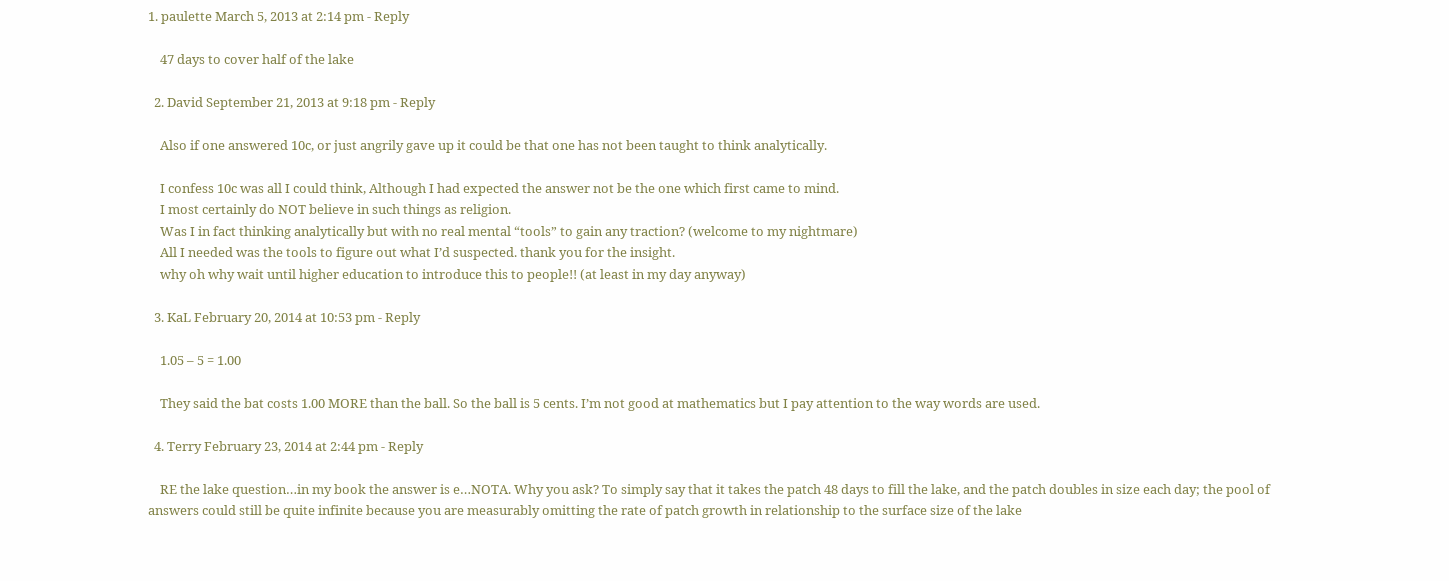1. paulette March 5, 2013 at 2:14 pm - Reply

    47 days to cover half of the lake

  2. David September 21, 2013 at 9:18 pm - Reply

    Also if one answered 10c, or just angrily gave up it could be that one has not been taught to think analytically.

    I confess 10c was all I could think, Although I had expected the answer not be the one which first came to mind.
    I most certainly do NOT believe in such things as religion.
    Was I in fact thinking analytically but with no real mental “tools” to gain any traction? (welcome to my nightmare)
    All I needed was the tools to figure out what I’d suspected. thank you for the insight.
    why oh why wait until higher education to introduce this to people!! (at least in my day anyway)

  3. KaL February 20, 2014 at 10:53 pm - Reply

    1.05 – 5 = 1.00

    They said the bat costs 1.00 MORE than the ball. So the ball is 5 cents. I’m not good at mathematics but I pay attention to the way words are used.

  4. Terry February 23, 2014 at 2:44 pm - Reply

    RE the lake question…in my book the answer is e…NOTA. Why you ask? To simply say that it takes the patch 48 days to fill the lake, and the patch doubles in size each day; the pool of answers could still be quite infinite because you are measurably omitting the rate of patch growth in relationship to the surface size of the lake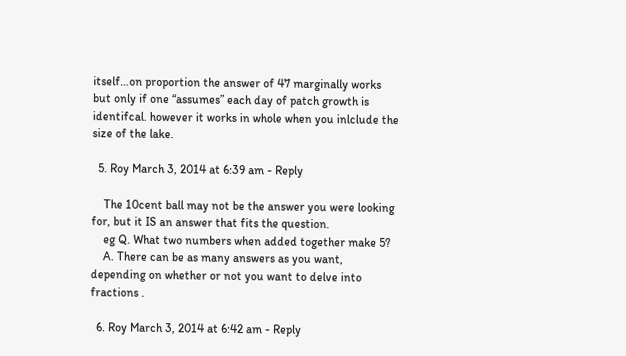itself…on proportion the answer of 47 marginally works but only if one “assumes” each day of patch growth is identifcal. however it works in whole when you inlclude the size of the lake.

  5. Roy March 3, 2014 at 6:39 am - Reply

    The 10cent ball may not be the answer you were looking for, but it IS an answer that fits the question.
    eg Q. What two numbers when added together make 5?
    A. There can be as many answers as you want, depending on whether or not you want to delve into fractions .

  6. Roy March 3, 2014 at 6:42 am - Reply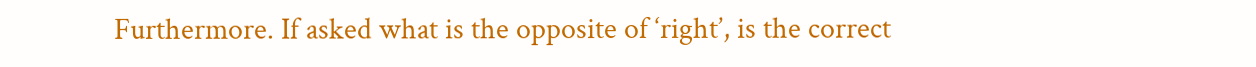Furthermore. If asked what is the opposite of ‘right’, is the correct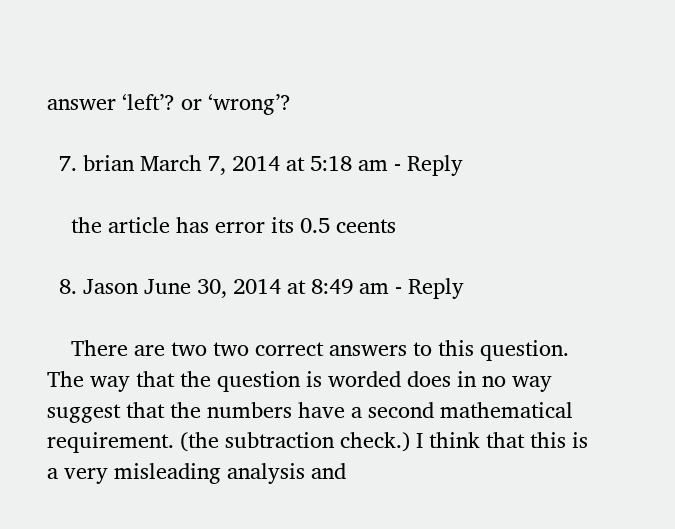answer ‘left’? or ‘wrong’?

  7. brian March 7, 2014 at 5:18 am - Reply

    the article has error its 0.5 ceents

  8. Jason June 30, 2014 at 8:49 am - Reply

    There are two two correct answers to this question. The way that the question is worded does in no way suggest that the numbers have a second mathematical requirement. (the subtraction check.) I think that this is a very misleading analysis and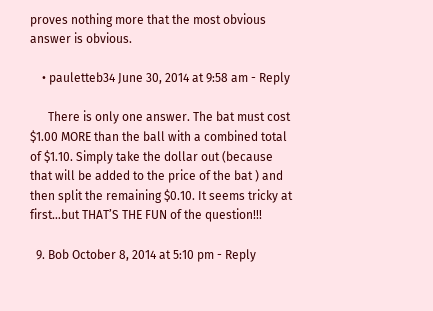proves nothing more that the most obvious answer is obvious.

    • pauletteb34 June 30, 2014 at 9:58 am - Reply

      There is only one answer. The bat must cost $1.00 MORE than the ball with a combined total of $1.10. Simply take the dollar out (because that will be added to the price of the bat ) and then split the remaining $0.10. It seems tricky at first…but THAT’S THE FUN of the question!!!

  9. Bob October 8, 2014 at 5:10 pm - Reply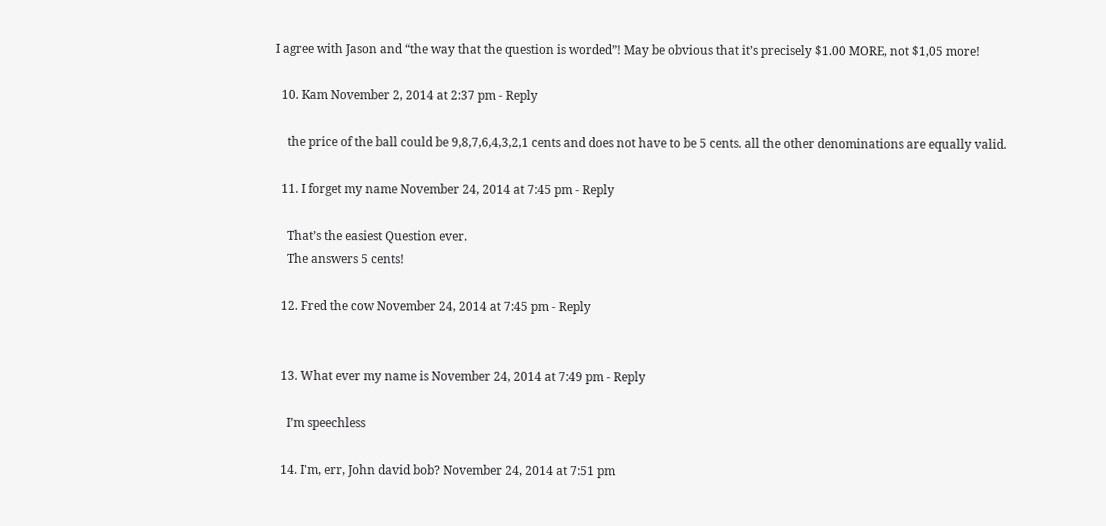I agree with Jason and “the way that the question is worded”! May be obvious that it’s precisely $1.00 MORE, not $1,05 more!

  10. Kam November 2, 2014 at 2:37 pm - Reply

    the price of the ball could be 9,8,7,6,4,3,2,1 cents and does not have to be 5 cents. all the other denominations are equally valid.

  11. I forget my name November 24, 2014 at 7:45 pm - Reply

    That’s the easiest Question ever.
    The answers 5 cents!

  12. Fred the cow November 24, 2014 at 7:45 pm - Reply


  13. What ever my name is November 24, 2014 at 7:49 pm - Reply

    I’m speechless

  14. I'm, err, John david bob? November 24, 2014 at 7:51 pm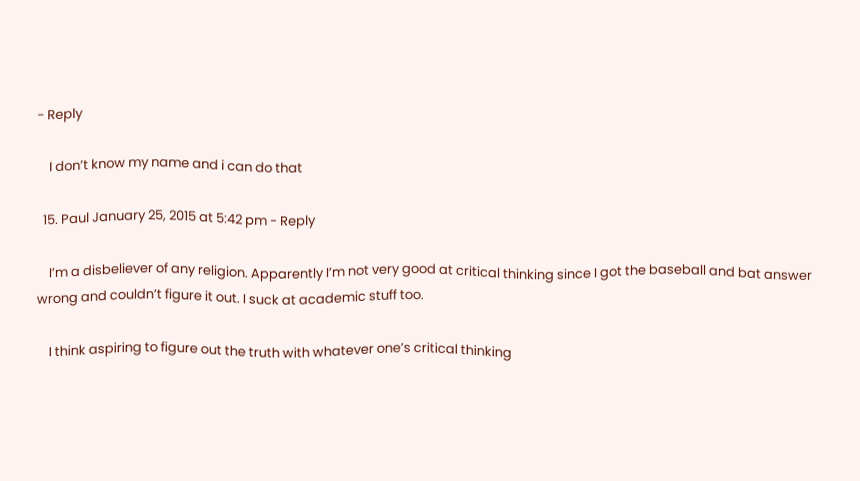- Reply

    I don’t know my name and i can do that

  15. Paul January 25, 2015 at 5:42 pm - Reply

    I’m a disbeliever of any religion. Apparently I’m not very good at critical thinking since I got the baseball and bat answer wrong and couldn’t figure it out. I suck at academic stuff too.

    I think aspiring to figure out the truth with whatever one’s critical thinking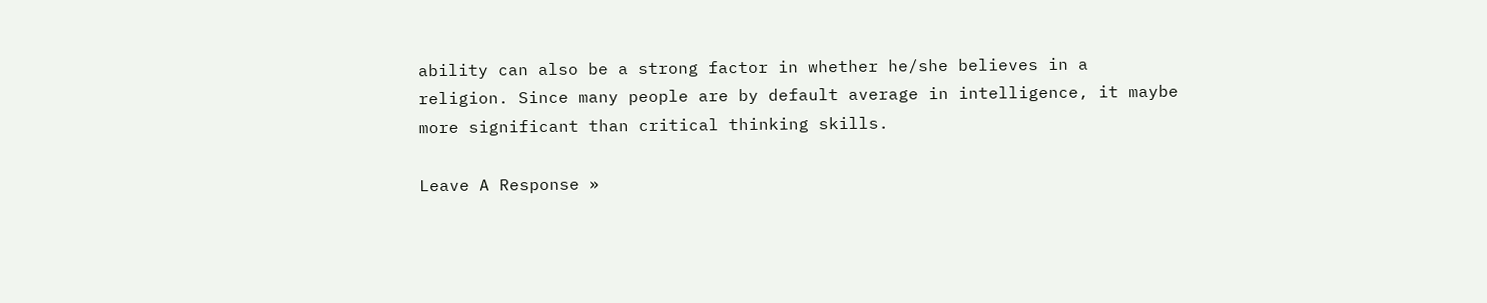ability can also be a strong factor in whether he/she believes in a religion. Since many people are by default average in intelligence, it maybe more significant than critical thinking skills.

Leave A Response »